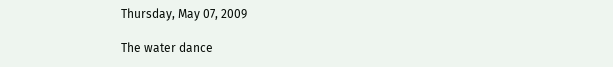Thursday, May 07, 2009

The water dance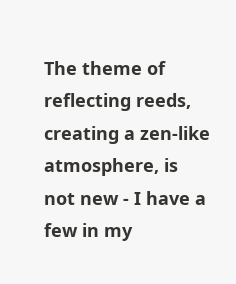The theme of reflecting reeds, creating a zen-like atmosphere, is not new - I have a few in my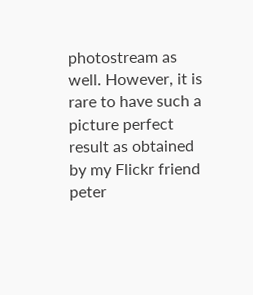photostream as well. However, it is rare to have such a picture perfect result as obtained by my Flickr friend peter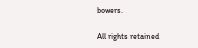bowers.

All rights retained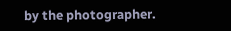by the photographer.